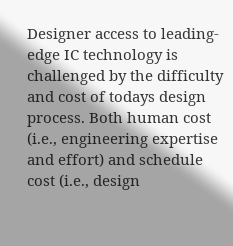Designer access to leading-edge IC technology is challenged by the difficulty and cost of todays design process. Both human cost (i.e., engineering expertise and effort) and schedule cost (i.e., design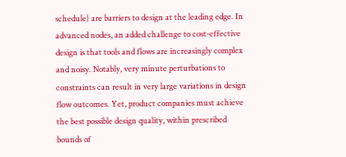schedule) are barriers to design at the leading edge. In advanced nodes, an added challenge to cost-effective design is that tools and flows are increasingly complex and noisy. Notably, very minute perturbations to constraints can result in very large variations in design flow outcomes. Yet, product companies must achieve the best possible design quality, within prescribed bounds of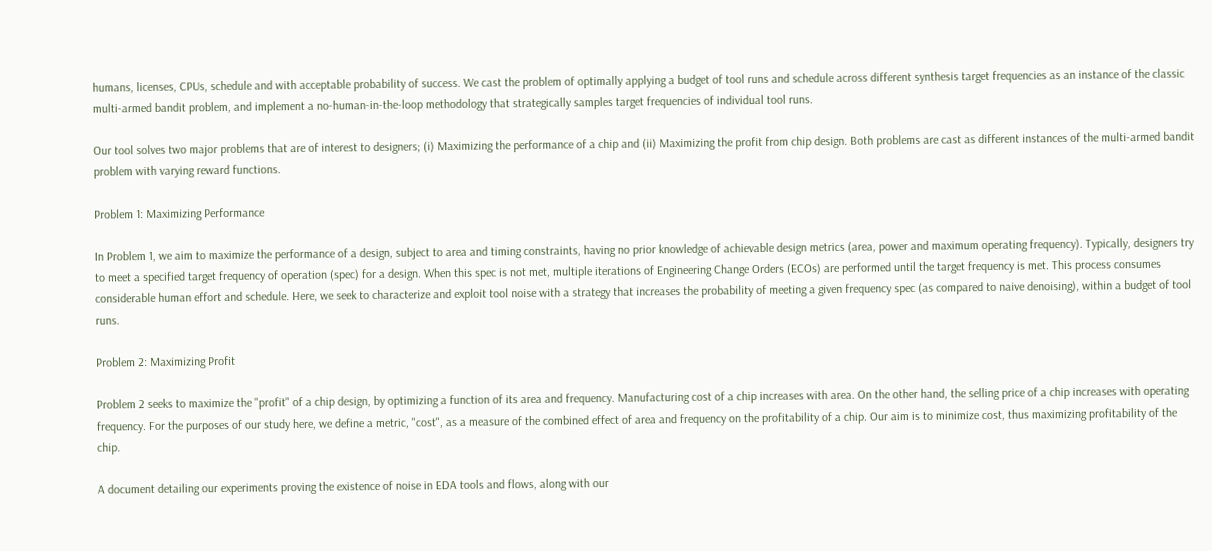humans, licenses, CPUs, schedule and with acceptable probability of success. We cast the problem of optimally applying a budget of tool runs and schedule across different synthesis target frequencies as an instance of the classic multi-armed bandit problem, and implement a no-human-in-the-loop methodology that strategically samples target frequencies of individual tool runs.

Our tool solves two major problems that are of interest to designers; (i) Maximizing the performance of a chip and (ii) Maximizing the profit from chip design. Both problems are cast as different instances of the multi-armed bandit problem with varying reward functions.

Problem 1: Maximizing Performance

In Problem 1, we aim to maximize the performance of a design, subject to area and timing constraints, having no prior knowledge of achievable design metrics (area, power and maximum operating frequency). Typically, designers try to meet a specified target frequency of operation (spec) for a design. When this spec is not met, multiple iterations of Engineering Change Orders (ECOs) are performed until the target frequency is met. This process consumes considerable human effort and schedule. Here, we seek to characterize and exploit tool noise with a strategy that increases the probability of meeting a given frequency spec (as compared to naive denoising), within a budget of tool runs.

Problem 2: Maximizing Profit

Problem 2 seeks to maximize the "profit" of a chip design, by optimizing a function of its area and frequency. Manufacturing cost of a chip increases with area. On the other hand, the selling price of a chip increases with operating frequency. For the purposes of our study here, we define a metric, "cost", as a measure of the combined effect of area and frequency on the profitability of a chip. Our aim is to minimize cost, thus maximizing profitability of the chip.

A document detailing our experiments proving the existence of noise in EDA tools and flows, along with our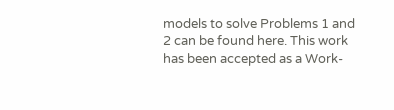models to solve Problems 1 and 2 can be found here. This work has been accepted as a Work-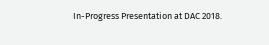In-Progress Presentation at DAC 2018.